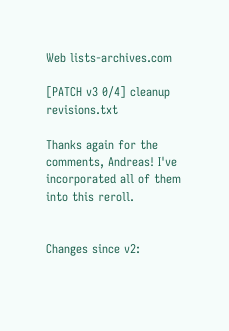Web lists-archives.com

[PATCH v3 0/4] cleanup revisions.txt

Thanks again for the comments, Andreas! I've incorporated all of them
into this reroll.


Changes since v2: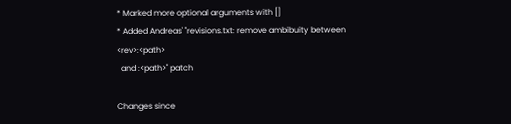* Marked more optional arguments with []
* Added Andreas' "revisions.txt: remove ambibuity between <rev>:<path>
  and :<path>" patch

Changes since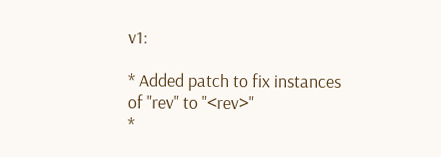v1:

* Added patch to fix instances of "rev" to "<rev>"
*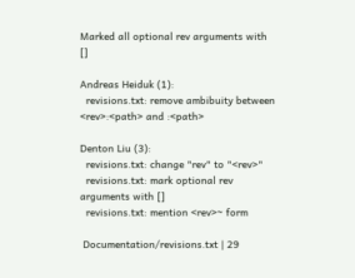Marked all optional rev arguments with []

Andreas Heiduk (1):
  revisions.txt: remove ambibuity between <rev>:<path> and :<path>

Denton Liu (3):
  revisions.txt: change "rev" to "<rev>"
  revisions.txt: mark optional rev arguments with []
  revisions.txt: mention <rev>~ form

 Documentation/revisions.txt | 29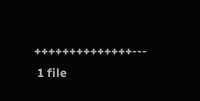++++++++++++++---
 1 file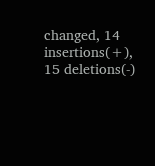changed, 14 insertions(+), 15 deletions(-)